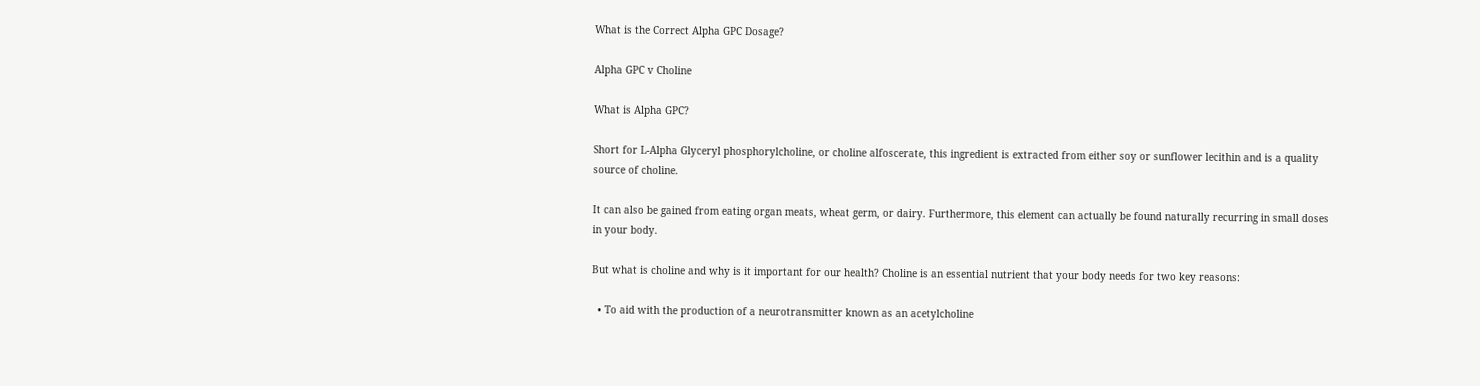What is the Correct Alpha GPC Dosage?

Alpha GPC v Choline

What is Alpha GPC?

Short for L-Alpha Glyceryl phosphorylcholine, or choline alfoscerate, this ingredient is extracted from either soy or sunflower lecithin and is a quality source of choline.

It can also be gained from eating organ meats, wheat germ, or dairy. Furthermore, this element can actually be found naturally recurring in small doses in your body.

But what is choline and why is it important for our health? Choline is an essential nutrient that your body needs for two key reasons:

  • To aid with the production of a neurotransmitter known as an acetylcholine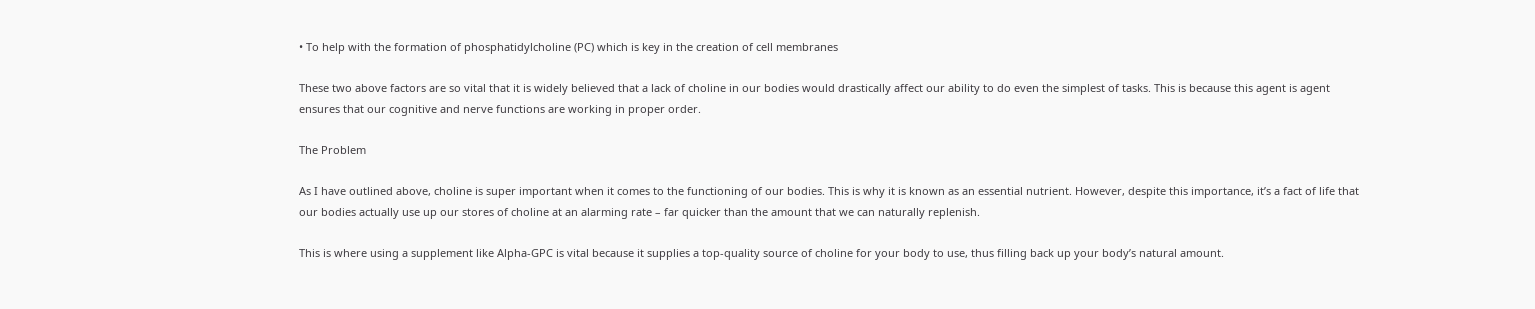• To help with the formation of phosphatidylcholine (PC) which is key in the creation of cell membranes

These two above factors are so vital that it is widely believed that a lack of choline in our bodies would drastically affect our ability to do even the simplest of tasks. This is because this agent is agent ensures that our cognitive and nerve functions are working in proper order.

The Problem

As I have outlined above, choline is super important when it comes to the functioning of our bodies. This is why it is known as an essential nutrient. However, despite this importance, it’s a fact of life that our bodies actually use up our stores of choline at an alarming rate – far quicker than the amount that we can naturally replenish.

This is where using a supplement like Alpha-GPC is vital because it supplies a top-quality source of choline for your body to use, thus filling back up your body’s natural amount.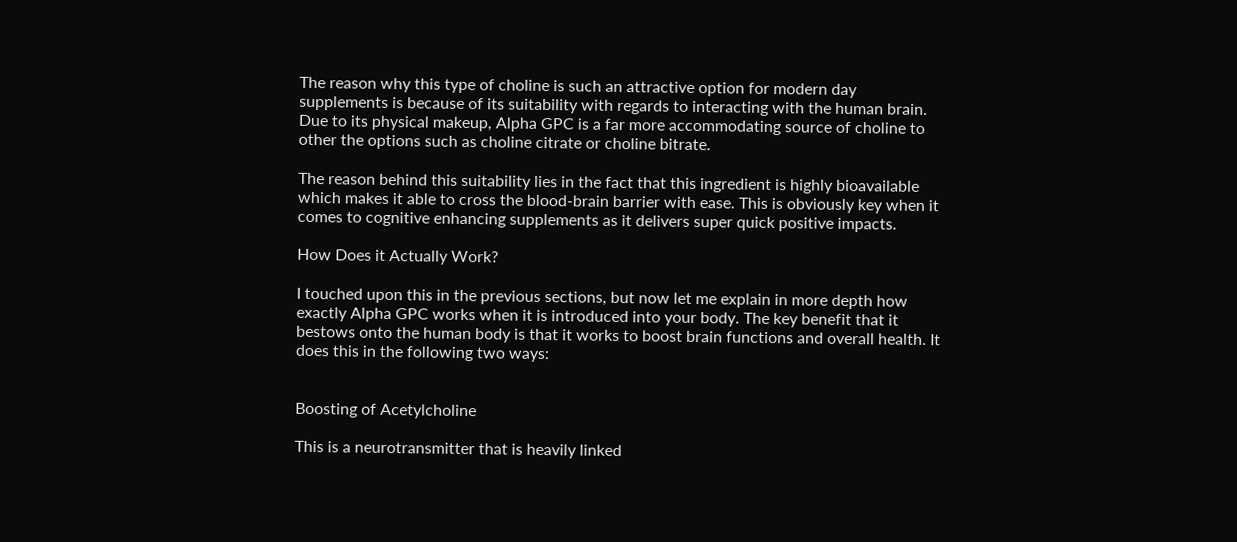The reason why this type of choline is such an attractive option for modern day supplements is because of its suitability with regards to interacting with the human brain. Due to its physical makeup, Alpha GPC is a far more accommodating source of choline to other the options such as choline citrate or choline bitrate.

The reason behind this suitability lies in the fact that this ingredient is highly bioavailable which makes it able to cross the blood-brain barrier with ease. This is obviously key when it comes to cognitive enhancing supplements as it delivers super quick positive impacts.

How Does it Actually Work?

I touched upon this in the previous sections, but now let me explain in more depth how exactly Alpha GPC works when it is introduced into your body. The key benefit that it bestows onto the human body is that it works to boost brain functions and overall health. It does this in the following two ways:


Boosting of Acetylcholine

This is a neurotransmitter that is heavily linked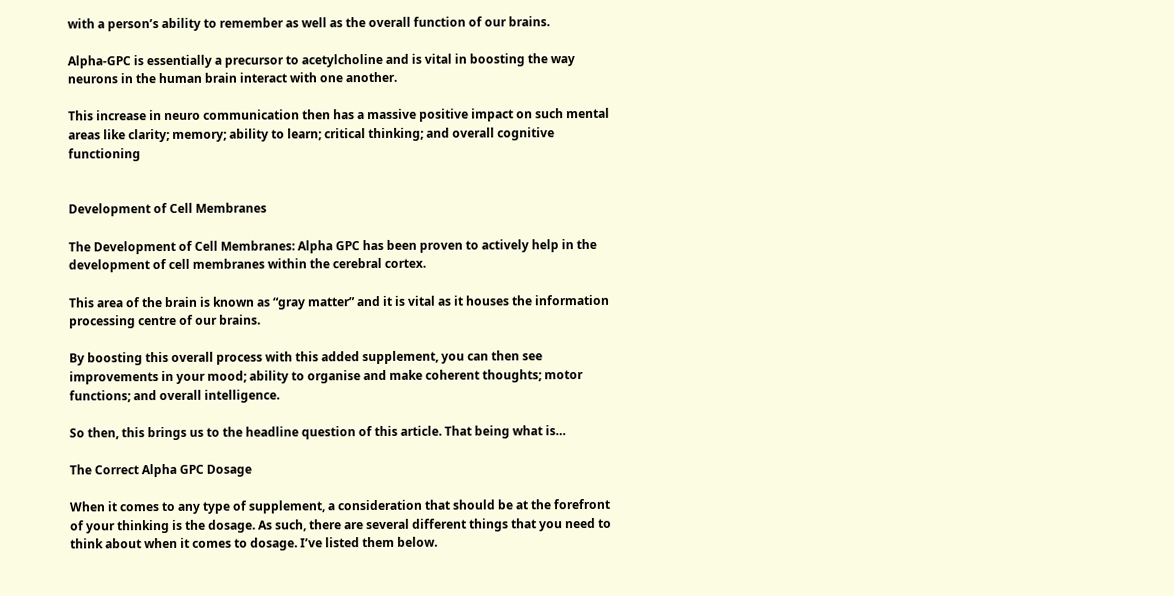with a person’s ability to remember as well as the overall function of our brains.

Alpha-GPC is essentially a precursor to acetylcholine and is vital in boosting the way neurons in the human brain interact with one another.

This increase in neuro communication then has a massive positive impact on such mental areas like clarity; memory; ability to learn; critical thinking; and overall cognitive functioning


Development of Cell Membranes

The Development of Cell Membranes: Alpha GPC has been proven to actively help in the development of cell membranes within the cerebral cortex.

This area of the brain is known as “gray matter” and it is vital as it houses the information processing centre of our brains.

By boosting this overall process with this added supplement, you can then see improvements in your mood; ability to organise and make coherent thoughts; motor functions; and overall intelligence.

So then, this brings us to the headline question of this article. That being what is…

The Correct Alpha GPC Dosage

When it comes to any type of supplement, a consideration that should be at the forefront of your thinking is the dosage. As such, there are several different things that you need to think about when it comes to dosage. I’ve listed them below.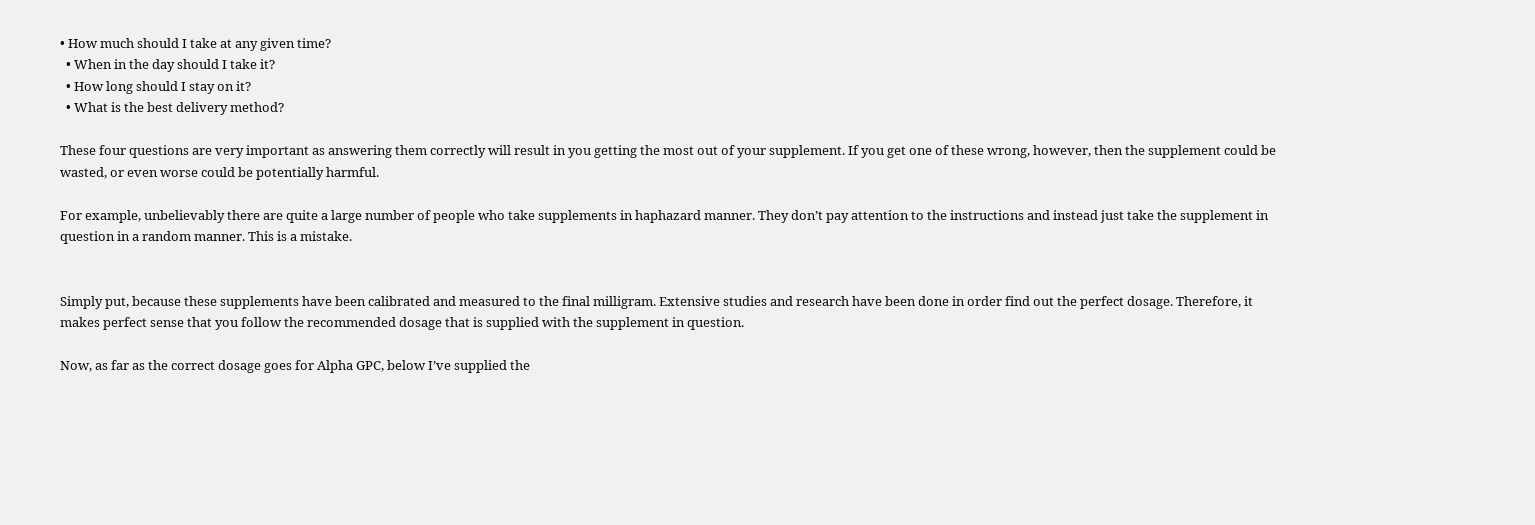• How much should I take at any given time?
  • When in the day should I take it?
  • How long should I stay on it?
  • What is the best delivery method?

These four questions are very important as answering them correctly will result in you getting the most out of your supplement. If you get one of these wrong, however, then the supplement could be wasted, or even worse could be potentially harmful.

For example, unbelievably there are quite a large number of people who take supplements in haphazard manner. They don’t pay attention to the instructions and instead just take the supplement in question in a random manner. This is a mistake.


Simply put, because these supplements have been calibrated and measured to the final milligram. Extensive studies and research have been done in order find out the perfect dosage. Therefore, it makes perfect sense that you follow the recommended dosage that is supplied with the supplement in question.

Now, as far as the correct dosage goes for Alpha GPC, below I’ve supplied the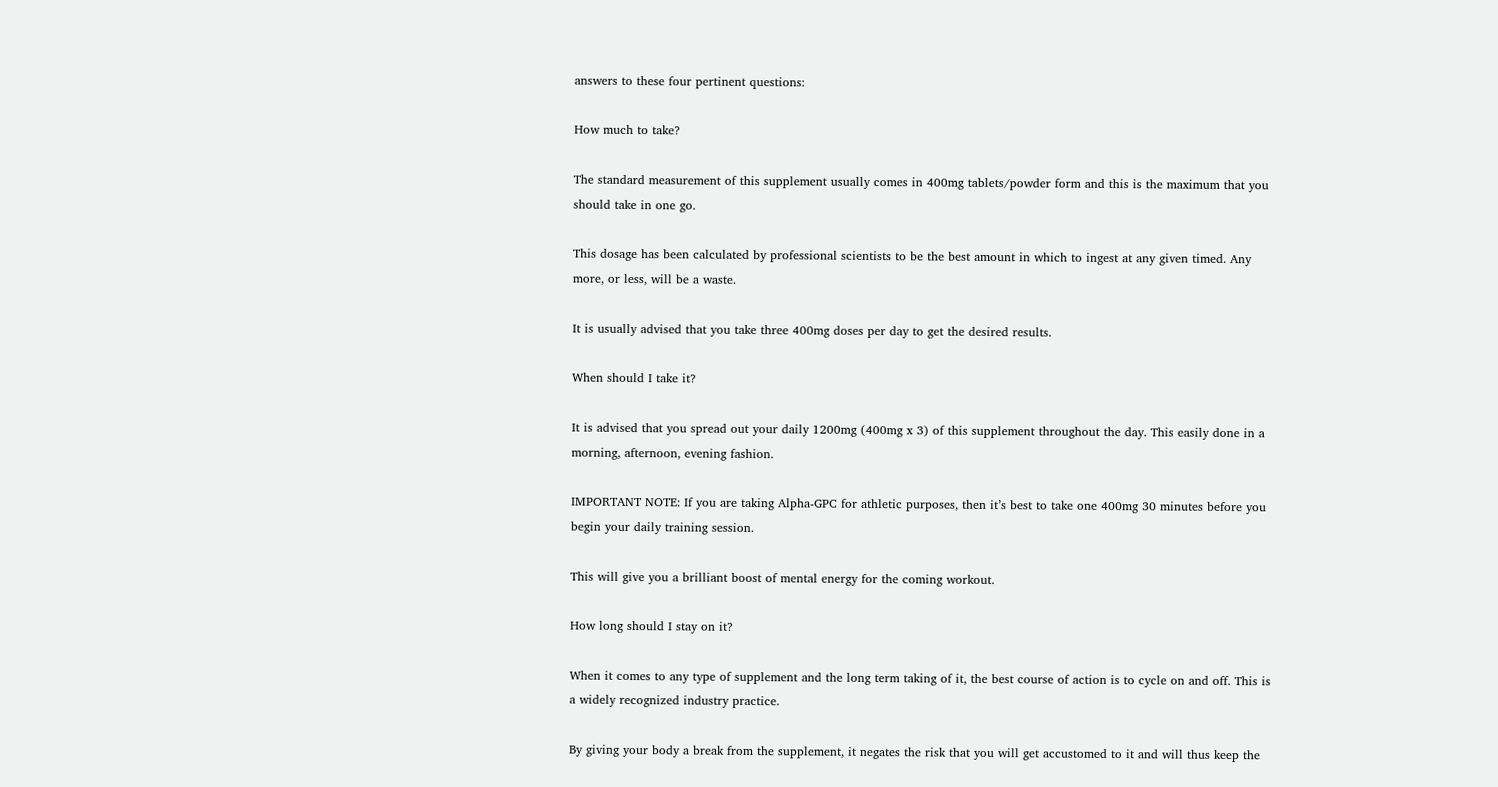answers to these four pertinent questions:

How much to take?

The standard measurement of this supplement usually comes in 400mg tablets/powder form and this is the maximum that you should take in one go.

This dosage has been calculated by professional scientists to be the best amount in which to ingest at any given timed. Any more, or less, will be a waste.

It is usually advised that you take three 400mg doses per day to get the desired results.

When should I take it?

It is advised that you spread out your daily 1200mg (400mg x 3) of this supplement throughout the day. This easily done in a morning, afternoon, evening fashion.

IMPORTANT NOTE: If you are taking Alpha-GPC for athletic purposes, then it’s best to take one 400mg 30 minutes before you begin your daily training session.

This will give you a brilliant boost of mental energy for the coming workout.

How long should I stay on it?

When it comes to any type of supplement and the long term taking of it, the best course of action is to cycle on and off. This is a widely recognized industry practice.

By giving your body a break from the supplement, it negates the risk that you will get accustomed to it and will thus keep the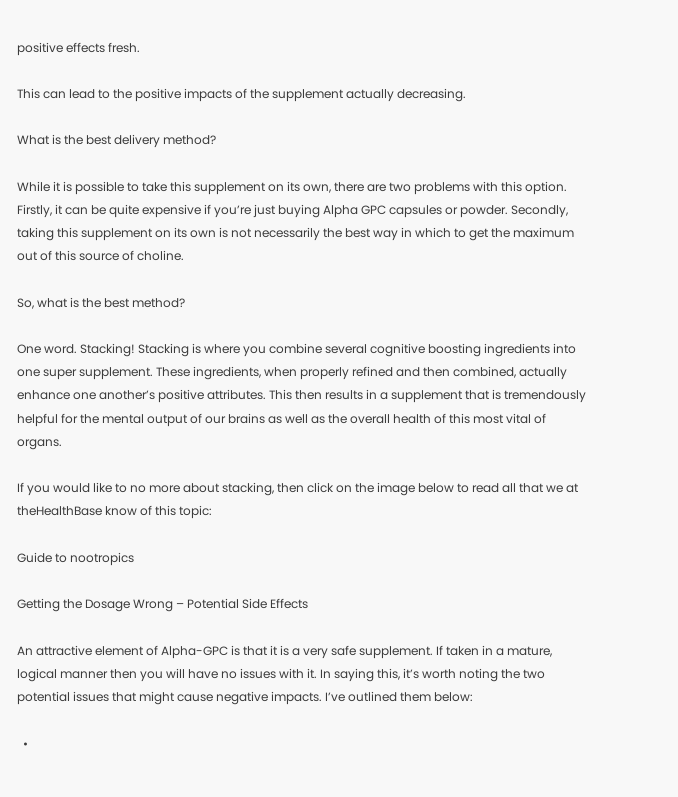positive effects fresh.

This can lead to the positive impacts of the supplement actually decreasing.

What is the best delivery method?

While it is possible to take this supplement on its own, there are two problems with this option. Firstly, it can be quite expensive if you’re just buying Alpha GPC capsules or powder. Secondly, taking this supplement on its own is not necessarily the best way in which to get the maximum out of this source of choline.

So, what is the best method?

One word. Stacking! Stacking is where you combine several cognitive boosting ingredients into one super supplement. These ingredients, when properly refined and then combined, actually enhance one another’s positive attributes. This then results in a supplement that is tremendously helpful for the mental output of our brains as well as the overall health of this most vital of organs.

If you would like to no more about stacking, then click on the image below to read all that we at theHealthBase know of this topic:

Guide to nootropics

Getting the Dosage Wrong – Potential Side Effects

An attractive element of Alpha-GPC is that it is a very safe supplement. If taken in a mature, logical manner then you will have no issues with it. In saying this, it’s worth noting the two potential issues that might cause negative impacts. I’ve outlined them below:

  •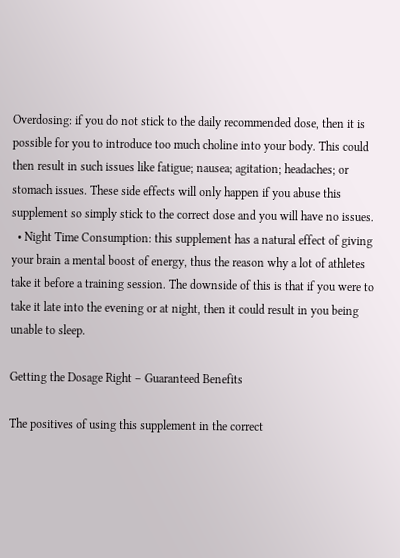Overdosing: if you do not stick to the daily recommended dose, then it is possible for you to introduce too much choline into your body. This could then result in such issues like fatigue; nausea; agitation; headaches; or stomach issues. These side effects will only happen if you abuse this supplement so simply stick to the correct dose and you will have no issues.
  • Night Time Consumption: this supplement has a natural effect of giving your brain a mental boost of energy, thus the reason why a lot of athletes take it before a training session. The downside of this is that if you were to take it late into the evening or at night, then it could result in you being unable to sleep.

Getting the Dosage Right – Guaranteed Benefits

The positives of using this supplement in the correct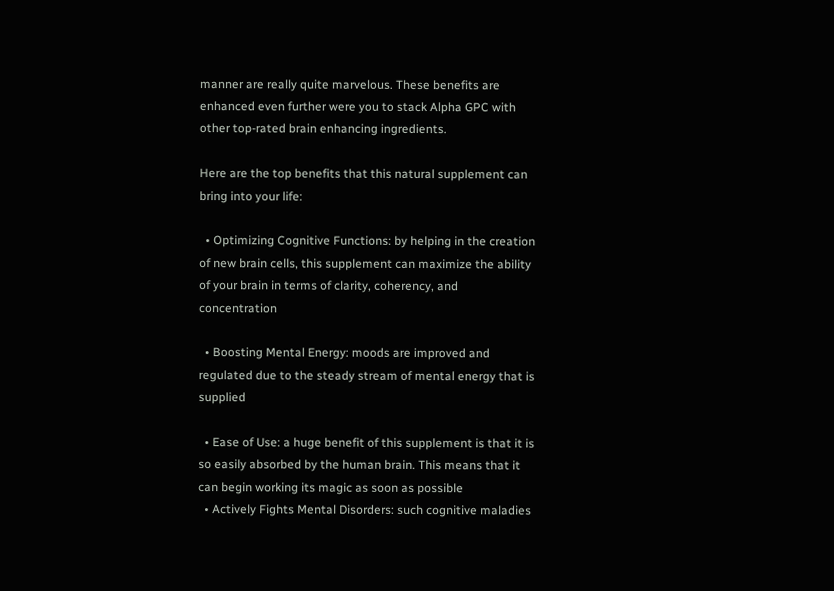manner are really quite marvelous. These benefits are enhanced even further were you to stack Alpha GPC with other top-rated brain enhancing ingredients.

Here are the top benefits that this natural supplement can bring into your life:

  • Optimizing Cognitive Functions: by helping in the creation of new brain cells, this supplement can maximize the ability of your brain in terms of clarity, coherency, and concentration

  • Boosting Mental Energy: moods are improved and regulated due to the steady stream of mental energy that is supplied

  • Ease of Use: a huge benefit of this supplement is that it is so easily absorbed by the human brain. This means that it can begin working its magic as soon as possible
  • Actively Fights Mental Disorders: such cognitive maladies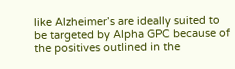like Alzheimer’s are ideally suited to be targeted by Alpha GPC because of the positives outlined in the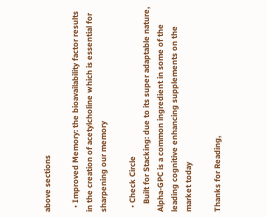above sections

  • Improved Memory: the bioavailability factor results in the creation of acetylcholine which is essential for sharpening our memory

  • Check Circle
    Built for Stacking: due to its super adaptable nature, Alpha-GPC is a common ingredient in some of the leading cognitive enhancing supplements on the market today

Thanks for Reading,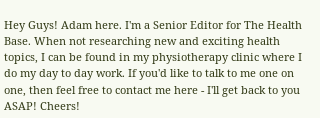Hey Guys! Adam here. I'm a Senior Editor for The Health Base. When not researching new and exciting health topics, I can be found in my physiotherapy clinic where I do my day to day work. If you'd like to talk to me one on one, then feel free to contact me here - I'll get back to you ASAP! Cheers!